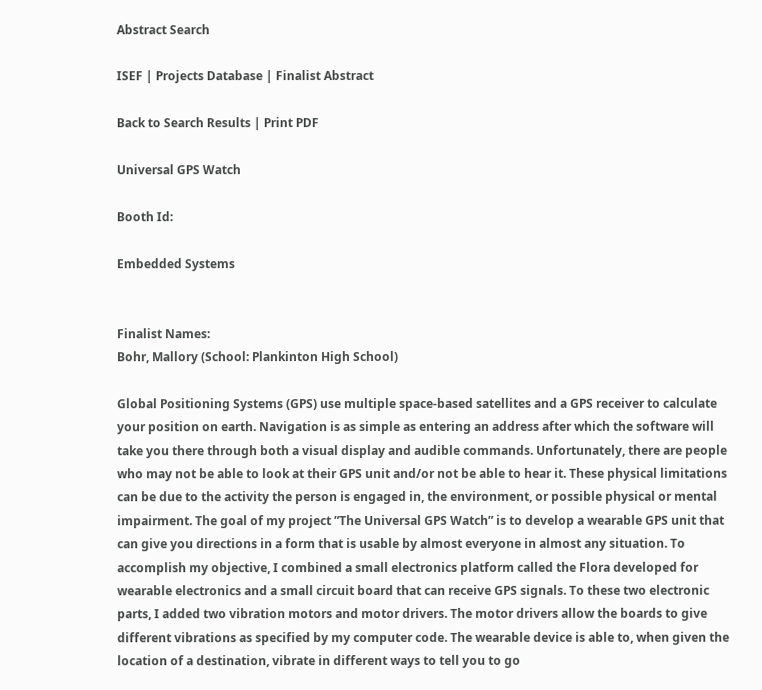Abstract Search

ISEF | Projects Database | Finalist Abstract

Back to Search Results | Print PDF

Universal GPS Watch

Booth Id:

Embedded Systems


Finalist Names:
Bohr, Mallory (School: Plankinton High School)

Global Positioning Systems (GPS) use multiple space-based satellites and a GPS receiver to calculate your position on earth. Navigation is as simple as entering an address after which the software will take you there through both a visual display and audible commands. Unfortunately, there are people who may not be able to look at their GPS unit and/or not be able to hear it. These physical limitations can be due to the activity the person is engaged in, the environment, or possible physical or mental impairment. The goal of my project ”The Universal GPS Watch” is to develop a wearable GPS unit that can give you directions in a form that is usable by almost everyone in almost any situation. To accomplish my objective, I combined a small electronics platform called the Flora developed for wearable electronics and a small circuit board that can receive GPS signals. To these two electronic parts, I added two vibration motors and motor drivers. The motor drivers allow the boards to give different vibrations as specified by my computer code. The wearable device is able to, when given the location of a destination, vibrate in different ways to tell you to go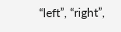“left”, “right”,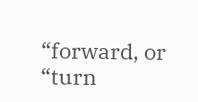“forward, or “turn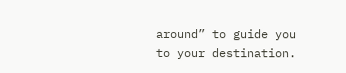around” to guide you to your destination.